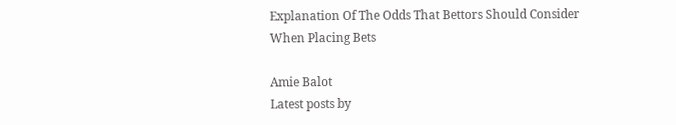Explanation Of The Odds That Bettors Should Consider When Placing Bets

Amie Balot
Latest posts by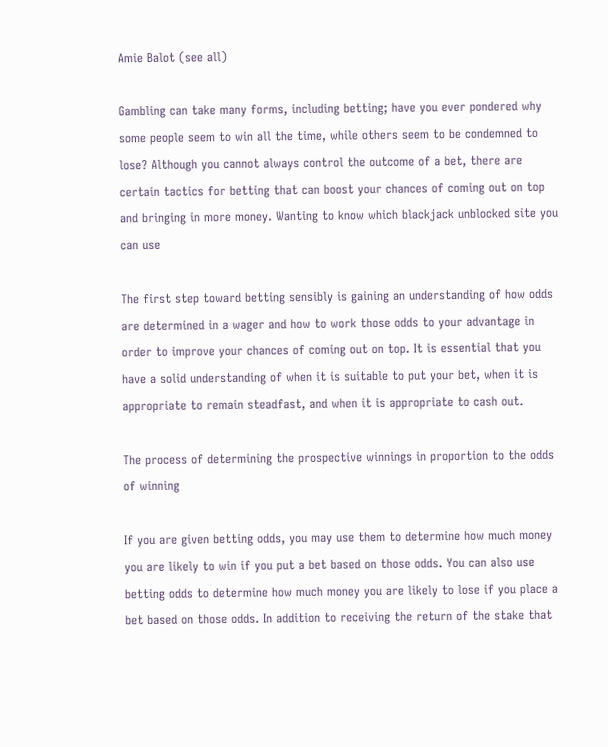Amie Balot (see all)

Gambling can take many forms, including betting; have you ever pondered why some people seem to win all the time, while others seem to be condemned to lose? Although you cannot always control the outcome of a bet, there are certain tactics for betting that can boost your chances of coming out on top and bringing in more money. Wanting to know which blackjack unblocked site you can use

The first step toward betting sensibly is gaining an understanding of how odds are determined in a wager and how to work those odds to your advantage in order to improve your chances of coming out on top. It is essential that you have a solid understanding of when it is suitable to put your bet, when it is appropriate to remain steadfast, and when it is appropriate to cash out.

The process of determining the prospective winnings in proportion to the odds of winning

If you are given betting odds, you may use them to determine how much money you are likely to win if you put a bet based on those odds. You can also use betting odds to determine how much money you are likely to lose if you place a bet based on those odds. In addition to receiving the return of the stake that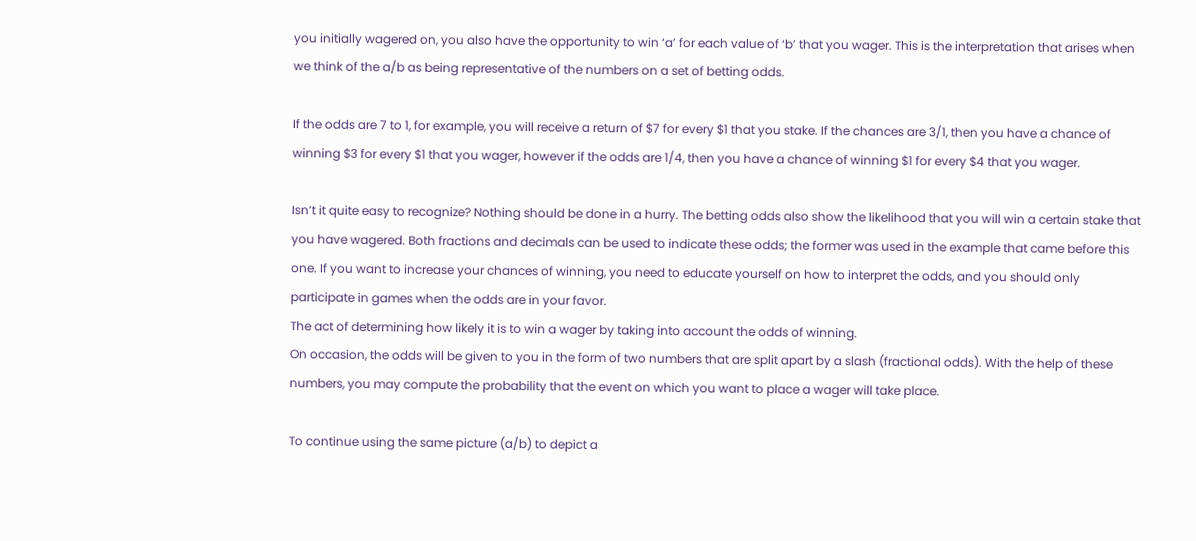you initially wagered on, you also have the opportunity to win ‘a’ for each value of ‘b’ that you wager. This is the interpretation that arises when we think of the a/b as being representative of the numbers on a set of betting odds.

If the odds are 7 to 1, for example, you will receive a return of $7 for every $1 that you stake. If the chances are 3/1, then you have a chance of winning $3 for every $1 that you wager, however if the odds are 1/4, then you have a chance of winning $1 for every $4 that you wager.

Isn’t it quite easy to recognize? Nothing should be done in a hurry. The betting odds also show the likelihood that you will win a certain stake that you have wagered. Both fractions and decimals can be used to indicate these odds; the former was used in the example that came before this one. If you want to increase your chances of winning, you need to educate yourself on how to interpret the odds, and you should only participate in games when the odds are in your favor.
The act of determining how likely it is to win a wager by taking into account the odds of winning.
On occasion, the odds will be given to you in the form of two numbers that are split apart by a slash (fractional odds). With the help of these numbers, you may compute the probability that the event on which you want to place a wager will take place.

To continue using the same picture (a/b) to depict a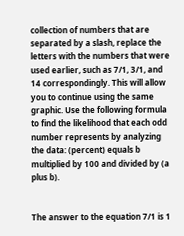collection of numbers that are separated by a slash, replace the letters with the numbers that were used earlier, such as 7/1, 3/1, and 14 correspondingly. This will allow you to continue using the same graphic. Use the following formula to find the likelihood that each odd number represents by analyzing the data: (percent) equals b multiplied by 100 and divided by (a plus b).


The answer to the equation 7/1 is 1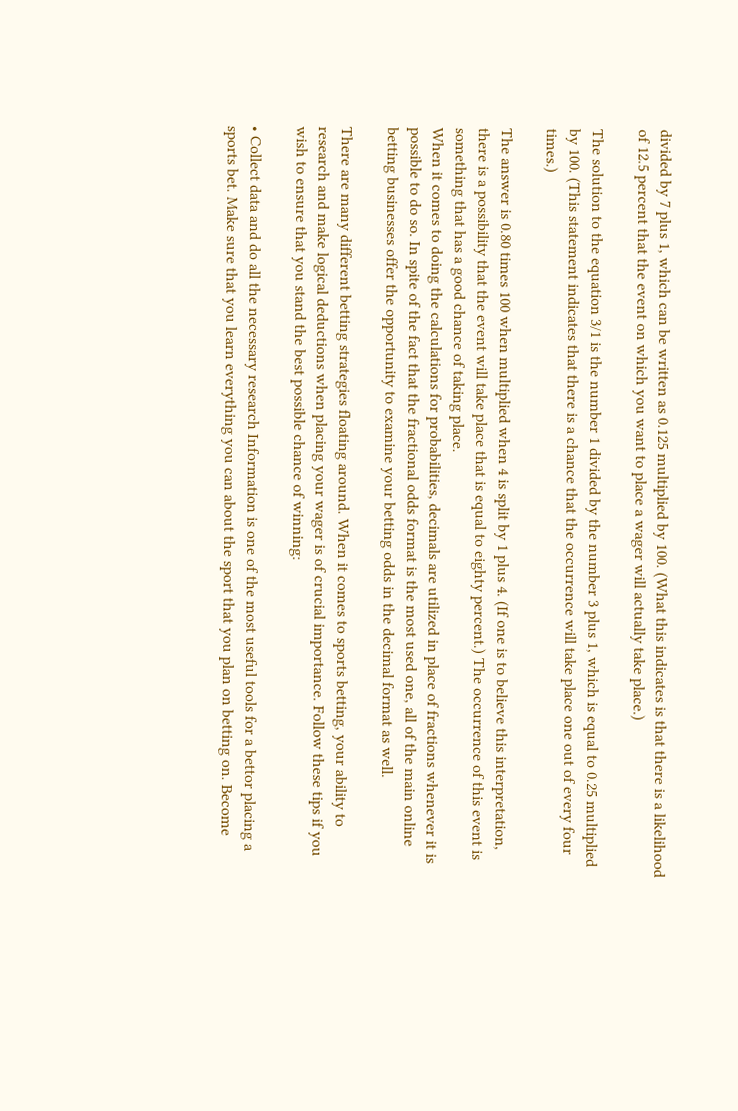divided by 7 plus 1, which can be written as 0.125 multiplied by 100. (What this indicates is that there is a likelihood of 12.5 percent that the event on which you want to place a wager will actually take place.)

The solution to the equation 3/1 is the number 1 divided by the number 3 plus 1, which is equal to 0.25 multiplied by 100. (This statement indicates that there is a chance that the occurrence will take place one out of every four times.)

The answer is 0.80 times 100 when multiplied when 4 is split by 1 plus 4. (If one is to believe this interpretation, there is a possibility that the event will take place that is equal to eighty percent.) The occurrence of this event is something that has a good chance of taking place.
When it comes to doing the calculations for probabilities, decimals are utilized in place of fractions whenever it is possible to do so. In spite of the fact that the fractional odds format is the most used one, all of the main online betting businesses offer the opportunity to examine your betting odds in the decimal format as well.

There are many different betting strategies floating around. When it comes to sports betting, your ability to research and make logical deductions when placing your wager is of crucial importance. Follow these tips if you wish to ensure that you stand the best possible chance of winning:

• Collect data and do all the necessary research Information is one of the most useful tools for a bettor placing a sports bet. Make sure that you learn everything you can about the sport that you plan on betting on. Become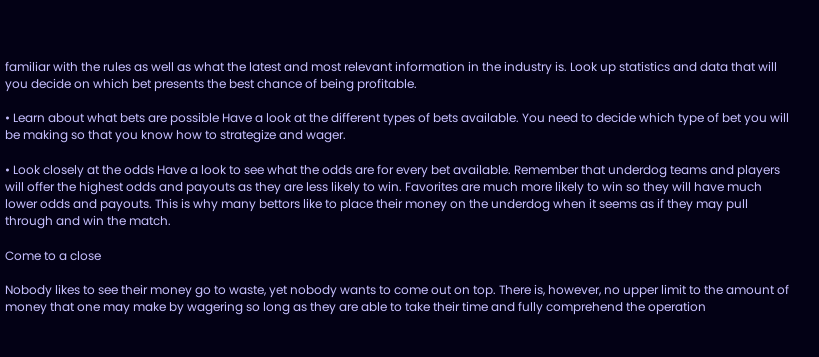familiar with the rules as well as what the latest and most relevant information in the industry is. Look up statistics and data that will you decide on which bet presents the best chance of being profitable.

• Learn about what bets are possible Have a look at the different types of bets available. You need to decide which type of bet you will be making so that you know how to strategize and wager.

• Look closely at the odds Have a look to see what the odds are for every bet available. Remember that underdog teams and players will offer the highest odds and payouts as they are less likely to win. Favorites are much more likely to win so they will have much lower odds and payouts. This is why many bettors like to place their money on the underdog when it seems as if they may pull through and win the match.

Come to a close

Nobody likes to see their money go to waste, yet nobody wants to come out on top. There is, however, no upper limit to the amount of money that one may make by wagering so long as they are able to take their time and fully comprehend the operation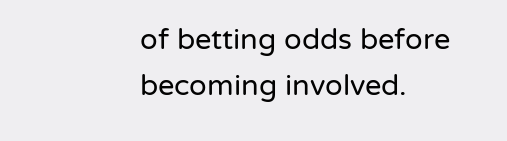of betting odds before becoming involved.